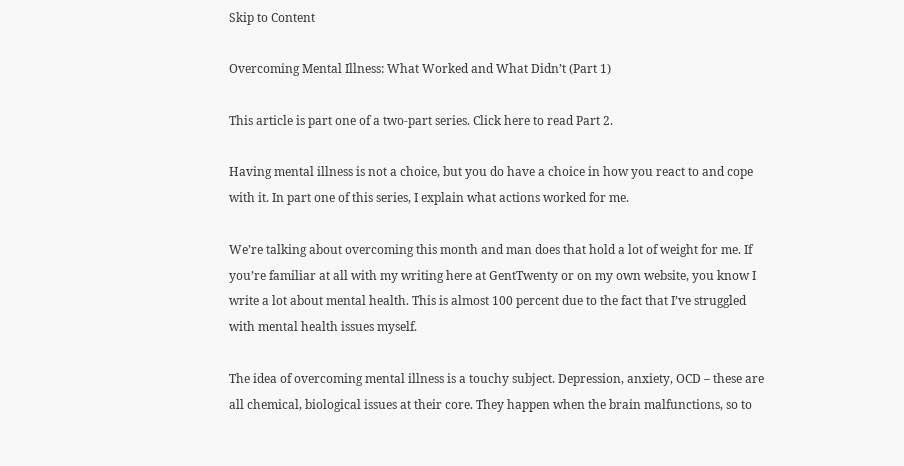Skip to Content

Overcoming Mental Illness: What Worked and What Didn’t (Part 1)

This article is part one of a two-part series. Click here to read Part 2.

Having mental illness is not a choice, but you do have a choice in how you react to and cope with it. In part one of this series, I explain what actions worked for me.

We’re talking about overcoming this month and man does that hold a lot of weight for me. If you’re familiar at all with my writing here at GentTwenty or on my own website, you know I write a lot about mental health. This is almost 100 percent due to the fact that I’ve struggled with mental health issues myself.

The idea of overcoming mental illness is a touchy subject. Depression, anxiety, OCD – these are all chemical, biological issues at their core. They happen when the brain malfunctions, so to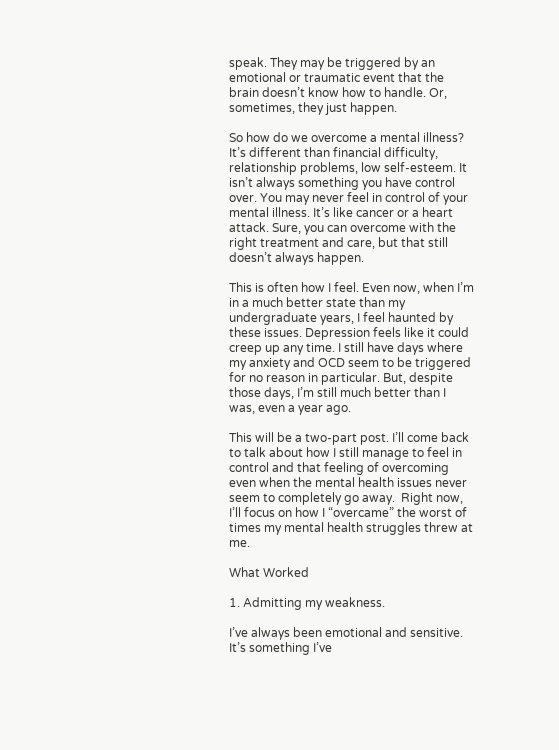speak. They may be triggered by an emotional or traumatic event that the brain doesn’t know how to handle. Or, sometimes, they just happen.

So how do we overcome a mental illness? It’s different than financial difficulty, relationship problems, low self-esteem. It isn’t always something you have control over. You may never feel in control of your mental illness. It’s like cancer or a heart attack. Sure, you can overcome with the right treatment and care, but that still doesn’t always happen.

This is often how I feel. Even now, when I’m in a much better state than my undergraduate years, I feel haunted by these issues. Depression feels like it could creep up any time. I still have days where my anxiety and OCD seem to be triggered for no reason in particular. But, despite those days, I’m still much better than I was, even a year ago.

This will be a two-part post. I’ll come back to talk about how I still manage to feel in control and that feeling of overcoming even when the mental health issues never seem to completely go away.  Right now, I’ll focus on how I “overcame” the worst of times my mental health struggles threw at me.

What Worked

1. Admitting my weakness.

I’ve always been emotional and sensitive. It’s something I’ve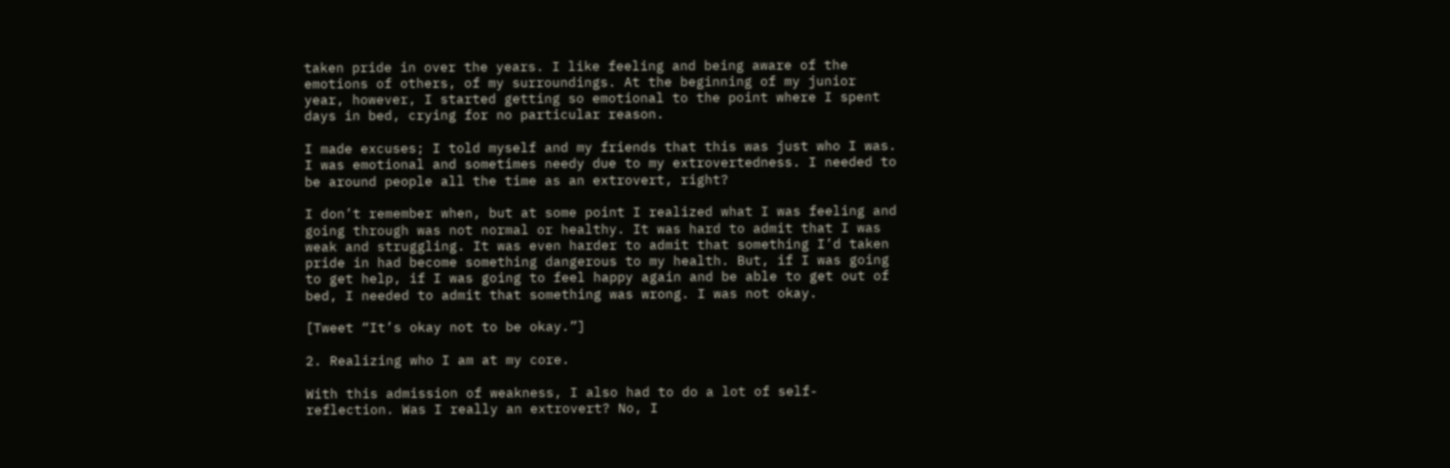taken pride in over the years. I like feeling and being aware of the emotions of others, of my surroundings. At the beginning of my junior year, however, I started getting so emotional to the point where I spent days in bed, crying for no particular reason.

I made excuses; I told myself and my friends that this was just who I was. I was emotional and sometimes needy due to my extrovertedness. I needed to be around people all the time as an extrovert, right?

I don’t remember when, but at some point I realized what I was feeling and going through was not normal or healthy. It was hard to admit that I was weak and struggling. It was even harder to admit that something I’d taken pride in had become something dangerous to my health. But, if I was going to get help, if I was going to feel happy again and be able to get out of bed, I needed to admit that something was wrong. I was not okay.

[Tweet “It’s okay not to be okay.”]

2. Realizing who I am at my core.

With this admission of weakness, I also had to do a lot of self-reflection. Was I really an extrovert? No, I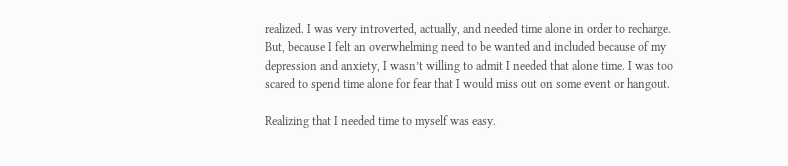realized. I was very introverted, actually, and needed time alone in order to recharge. But, because I felt an overwhelming need to be wanted and included because of my depression and anxiety, I wasn’t willing to admit I needed that alone time. I was too scared to spend time alone for fear that I would miss out on some event or hangout.

Realizing that I needed time to myself was easy.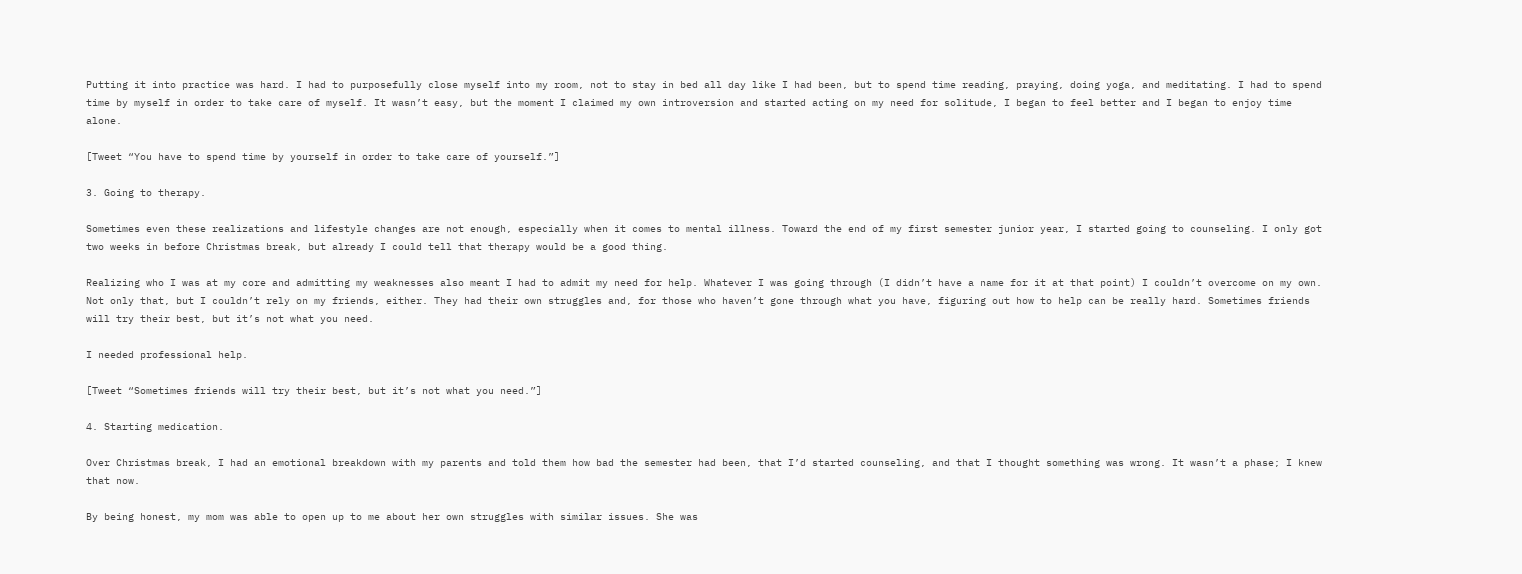Putting it into practice was hard. I had to purposefully close myself into my room, not to stay in bed all day like I had been, but to spend time reading, praying, doing yoga, and meditating. I had to spend time by myself in order to take care of myself. It wasn’t easy, but the moment I claimed my own introversion and started acting on my need for solitude, I began to feel better and I began to enjoy time alone.

[Tweet “You have to spend time by yourself in order to take care of yourself.”]

3. Going to therapy.

Sometimes even these realizations and lifestyle changes are not enough, especially when it comes to mental illness. Toward the end of my first semester junior year, I started going to counseling. I only got two weeks in before Christmas break, but already I could tell that therapy would be a good thing.

Realizing who I was at my core and admitting my weaknesses also meant I had to admit my need for help. Whatever I was going through (I didn’t have a name for it at that point) I couldn’t overcome on my own. Not only that, but I couldn’t rely on my friends, either. They had their own struggles and, for those who haven’t gone through what you have, figuring out how to help can be really hard. Sometimes friends will try their best, but it’s not what you need.

I needed professional help.

[Tweet “Sometimes friends will try their best, but it’s not what you need.”]

4. Starting medication.

Over Christmas break, I had an emotional breakdown with my parents and told them how bad the semester had been, that I’d started counseling, and that I thought something was wrong. It wasn’t a phase; I knew that now.

By being honest, my mom was able to open up to me about her own struggles with similar issues. She was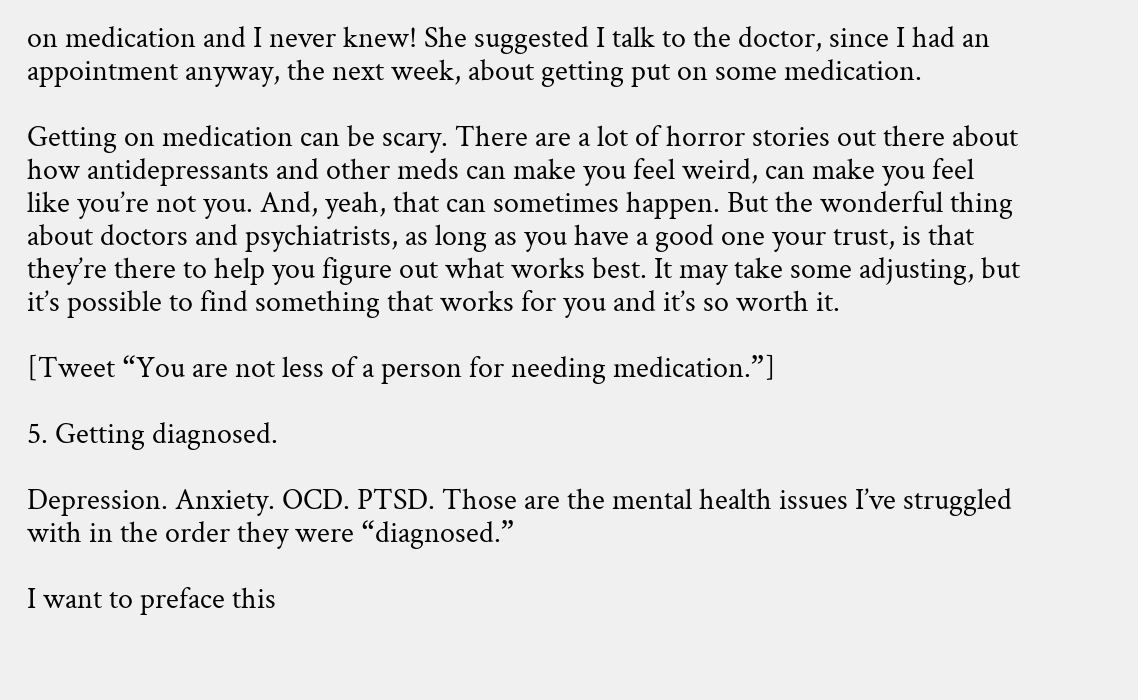on medication and I never knew! She suggested I talk to the doctor, since I had an appointment anyway, the next week, about getting put on some medication.

Getting on medication can be scary. There are a lot of horror stories out there about how antidepressants and other meds can make you feel weird, can make you feel like you’re not you. And, yeah, that can sometimes happen. But the wonderful thing about doctors and psychiatrists, as long as you have a good one your trust, is that they’re there to help you figure out what works best. It may take some adjusting, but it’s possible to find something that works for you and it’s so worth it.

[Tweet “You are not less of a person for needing medication.”]

5. Getting diagnosed.

Depression. Anxiety. OCD. PTSD. Those are the mental health issues I’ve struggled with in the order they were “diagnosed.”

I want to preface this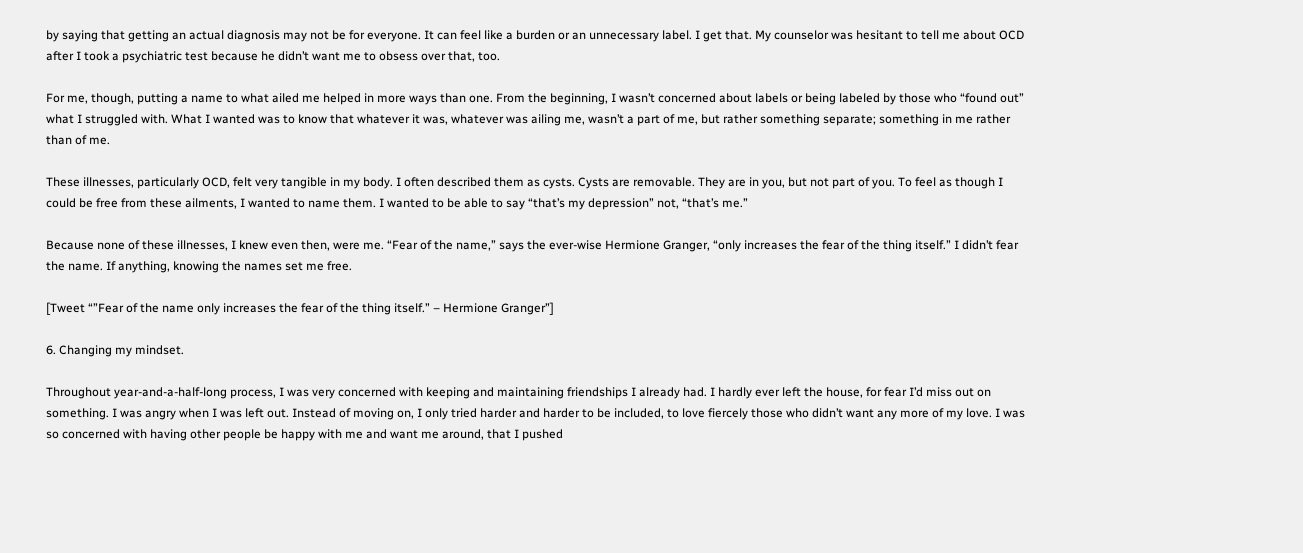by saying that getting an actual diagnosis may not be for everyone. It can feel like a burden or an unnecessary label. I get that. My counselor was hesitant to tell me about OCD after I took a psychiatric test because he didn’t want me to obsess over that, too.

For me, though, putting a name to what ailed me helped in more ways than one. From the beginning, I wasn’t concerned about labels or being labeled by those who “found out” what I struggled with. What I wanted was to know that whatever it was, whatever was ailing me, wasn’t a part of me, but rather something separate; something in me rather than of me.

These illnesses, particularly OCD, felt very tangible in my body. I often described them as cysts. Cysts are removable. They are in you, but not part of you. To feel as though I could be free from these ailments, I wanted to name them. I wanted to be able to say “that’s my depression” not, “that’s me.”

Because none of these illnesses, I knew even then, were me. “Fear of the name,” says the ever-wise Hermione Granger, “only increases the fear of the thing itself.” I didn’t fear the name. If anything, knowing the names set me free.

[Tweet “”Fear of the name only increases the fear of the thing itself.” – Hermione Granger”]

6. Changing my mindset.

Throughout year-and-a-half-long process, I was very concerned with keeping and maintaining friendships I already had. I hardly ever left the house, for fear I’d miss out on something. I was angry when I was left out. Instead of moving on, I only tried harder and harder to be included, to love fiercely those who didn’t want any more of my love. I was so concerned with having other people be happy with me and want me around, that I pushed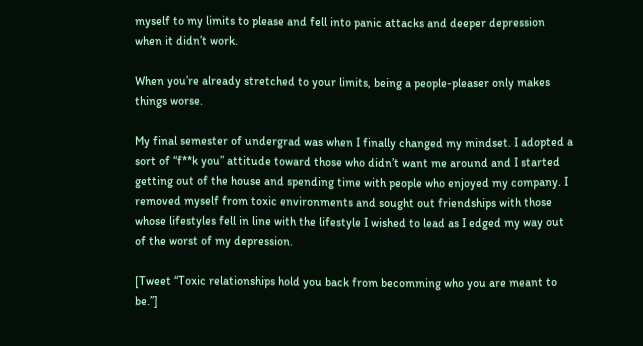myself to my limits to please and fell into panic attacks and deeper depression when it didn’t work.

When you’re already stretched to your limits, being a people-pleaser only makes things worse.

My final semester of undergrad was when I finally changed my mindset. I adopted a sort of “f**k you” attitude toward those who didn’t want me around and I started getting out of the house and spending time with people who enjoyed my company. I removed myself from toxic environments and sought out friendships with those whose lifestyles fell in line with the lifestyle I wished to lead as I edged my way out of the worst of my depression.

[Tweet “Toxic relationships hold you back from becomming who you are meant to be.”]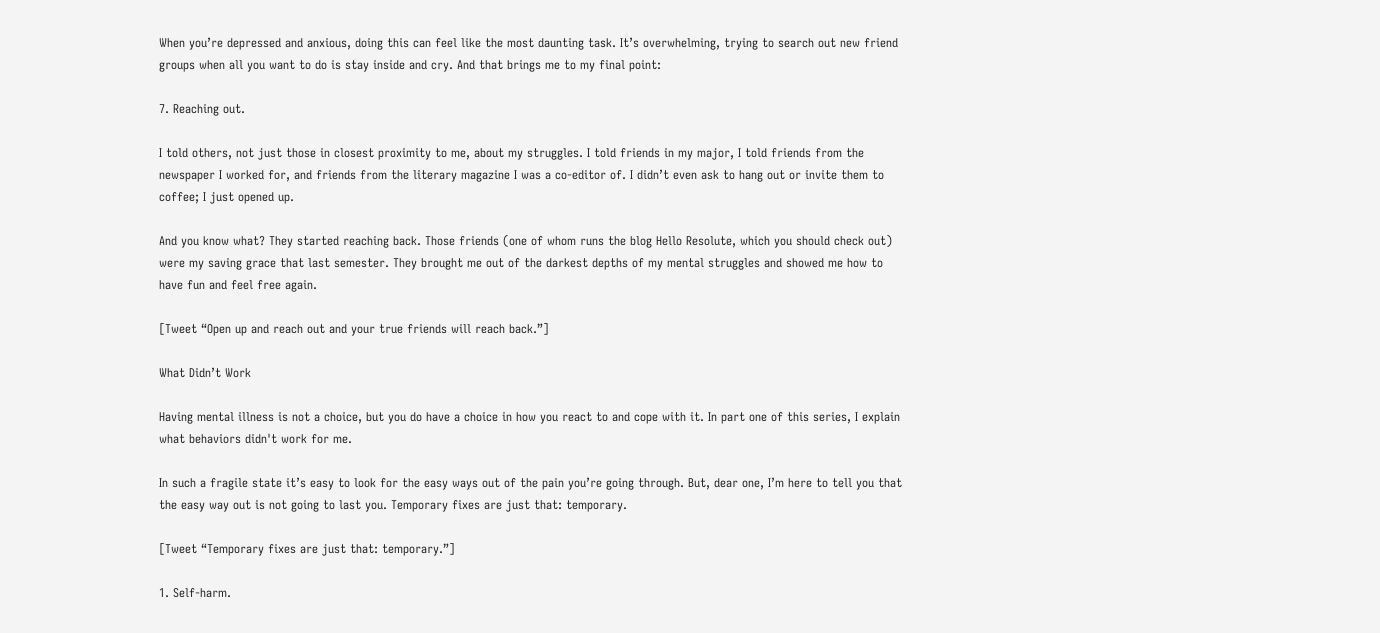When you’re depressed and anxious, doing this can feel like the most daunting task. It’s overwhelming, trying to search out new friend groups when all you want to do is stay inside and cry. And that brings me to my final point:

7. Reaching out.

I told others, not just those in closest proximity to me, about my struggles. I told friends in my major, I told friends from the newspaper I worked for, and friends from the literary magazine I was a co-editor of. I didn’t even ask to hang out or invite them to coffee; I just opened up.

And you know what? They started reaching back. Those friends (one of whom runs the blog Hello Resolute, which you should check out) were my saving grace that last semester. They brought me out of the darkest depths of my mental struggles and showed me how to have fun and feel free again.

[Tweet “Open up and reach out and your true friends will reach back.”]

What Didn’t Work

Having mental illness is not a choice, but you do have a choice in how you react to and cope with it. In part one of this series, I explain what behaviors didn't work for me.

In such a fragile state it’s easy to look for the easy ways out of the pain you’re going through. But, dear one, I’m here to tell you that the easy way out is not going to last you. Temporary fixes are just that: temporary.

[Tweet “Temporary fixes are just that: temporary.”]

1. Self-harm.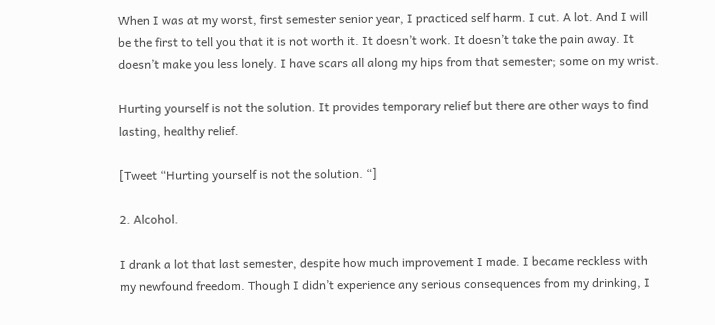When I was at my worst, first semester senior year, I practiced self harm. I cut. A lot. And I will be the first to tell you that it is not worth it. It doesn’t work. It doesn’t take the pain away. It doesn’t make you less lonely. I have scars all along my hips from that semester; some on my wrist.

Hurting yourself is not the solution. It provides temporary relief but there are other ways to find lasting, healthy relief.

[Tweet “Hurting yourself is not the solution. “]

2. Alcohol.

I drank a lot that last semester, despite how much improvement I made. I became reckless with my newfound freedom. Though I didn’t experience any serious consequences from my drinking, I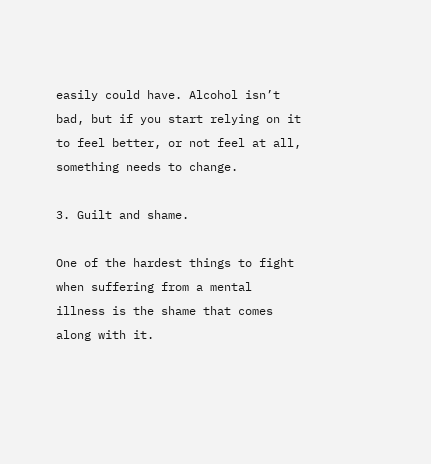easily could have. Alcohol isn’t bad, but if you start relying on it to feel better, or not feel at all, something needs to change.

3. Guilt and shame.

One of the hardest things to fight when suffering from a mental illness is the shame that comes along with it.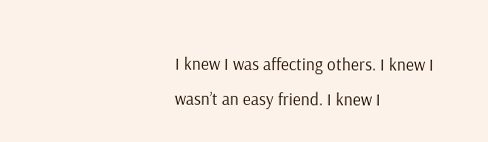I knew I was affecting others. I knew I wasn’t an easy friend. I knew I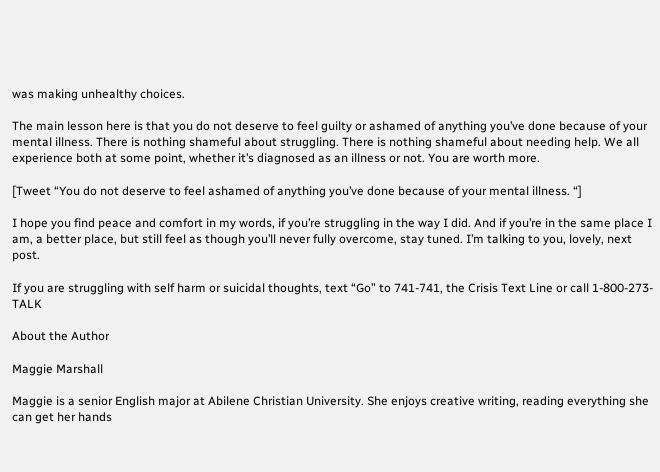was making unhealthy choices.

The main lesson here is that you do not deserve to feel guilty or ashamed of anything you’ve done because of your mental illness. There is nothing shameful about struggling. There is nothing shameful about needing help. We all experience both at some point, whether it’s diagnosed as an illness or not. You are worth more.

[Tweet “You do not deserve to feel ashamed of anything you’ve done because of your mental illness. “]

I hope you find peace and comfort in my words, if you’re struggling in the way I did. And if you’re in the same place I am, a better place, but still feel as though you’ll never fully overcome, stay tuned. I’m talking to you, lovely, next post.

If you are struggling with self harm or suicidal thoughts, text “Go” to 741-741, the Crisis Text Line or call 1-800-273-TALK

About the Author

Maggie Marshall

Maggie is a senior English major at Abilene Christian University. She enjoys creative writing, reading everything she can get her hands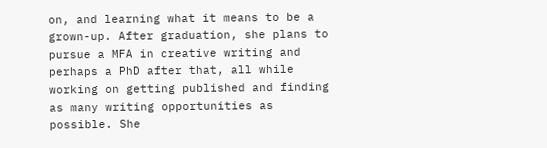on, and learning what it means to be a grown-up. After graduation, she plans to pursue a MFA in creative writing and perhaps a PhD after that, all while working on getting published and finding as many writing opportunities as possible. She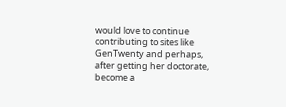would love to continue contributing to sites like GenTwenty and perhaps, after getting her doctorate, become a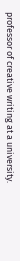professor of creative writing at a university.